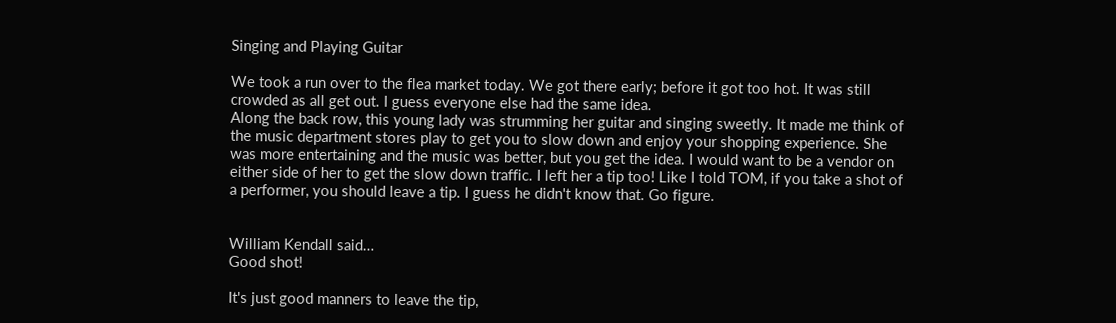Singing and Playing Guitar

We took a run over to the flea market today. We got there early; before it got too hot. It was still crowded as all get out. I guess everyone else had the same idea.
Along the back row, this young lady was strumming her guitar and singing sweetly. It made me think of the music department stores play to get you to slow down and enjoy your shopping experience. She was more entertaining and the music was better, but you get the idea. I would want to be a vendor on either side of her to get the slow down traffic. I left her a tip too! Like I told TOM, if you take a shot of a performer, you should leave a tip. I guess he didn't know that. Go figure.


William Kendall said…
Good shot!

It's just good manners to leave the tip,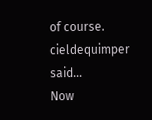of course.
cieldequimper said…
Now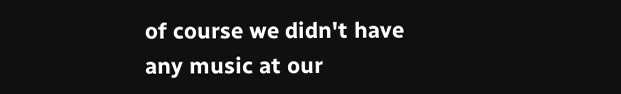of course we didn't have any music at our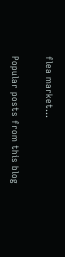flea market...

Popular posts from this blog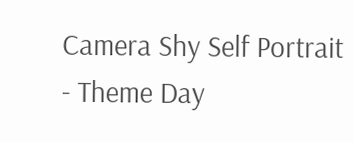Camera Shy Self Portrait - Theme Day